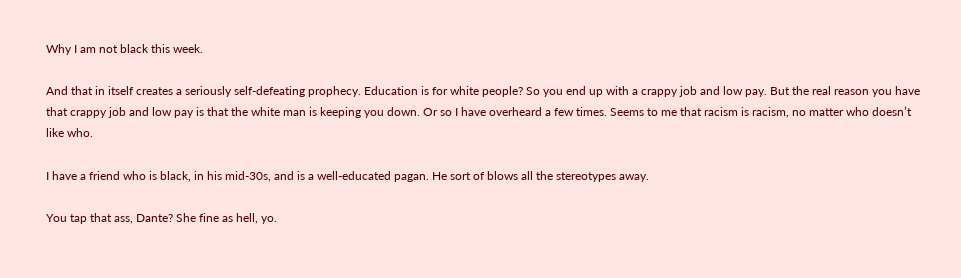Why I am not black this week.

And that in itself creates a seriously self-defeating prophecy. Education is for white people? So you end up with a crappy job and low pay. But the real reason you have that crappy job and low pay is that the white man is keeping you down. Or so I have overheard a few times. Seems to me that racism is racism, no matter who doesn’t like who.

I have a friend who is black, in his mid-30s, and is a well-educated pagan. He sort of blows all the stereotypes away.

You tap that ass, Dante? She fine as hell, yo.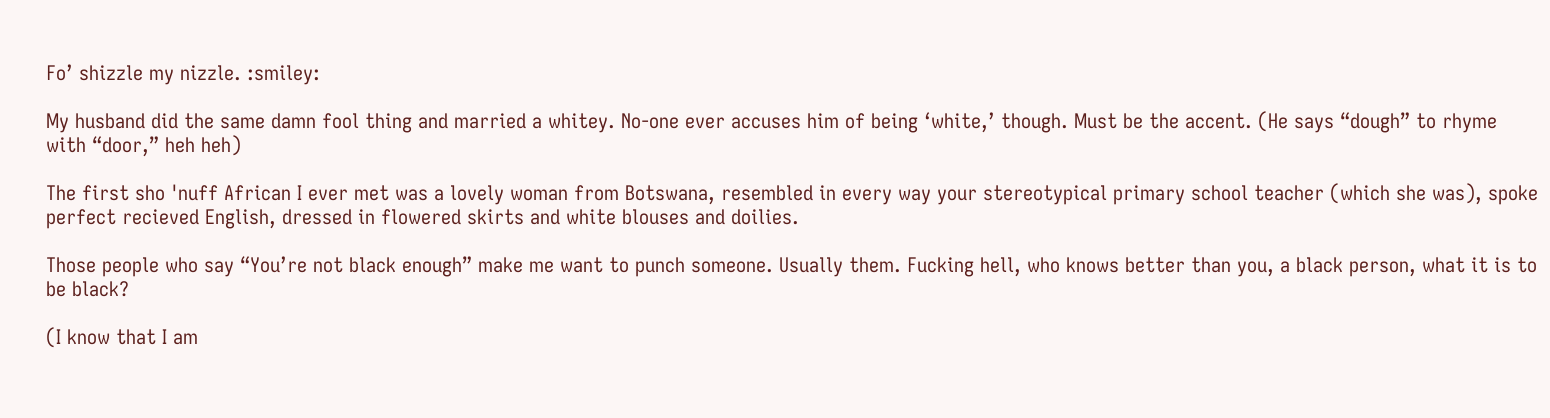Fo’ shizzle my nizzle. :smiley:

My husband did the same damn fool thing and married a whitey. No-one ever accuses him of being ‘white,’ though. Must be the accent. (He says “dough” to rhyme with “door,” heh heh)

The first sho 'nuff African I ever met was a lovely woman from Botswana, resembled in every way your stereotypical primary school teacher (which she was), spoke perfect recieved English, dressed in flowered skirts and white blouses and doilies.

Those people who say “You’re not black enough” make me want to punch someone. Usually them. Fucking hell, who knows better than you, a black person, what it is to be black?

(I know that I am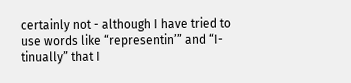certainly not - although I have tried to use words like “representin’” and “I-tinually” that I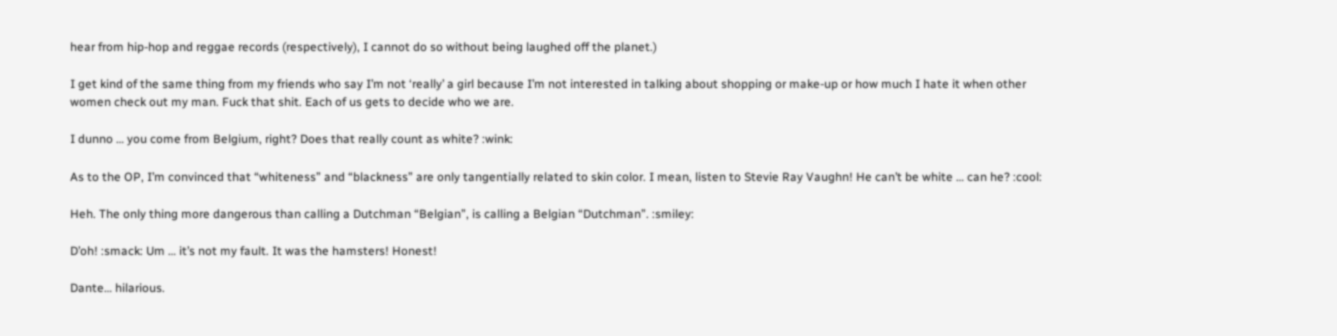hear from hip-hop and reggae records (respectively), I cannot do so without being laughed off the planet.)

I get kind of the same thing from my friends who say I’m not ‘really’ a girl because I’m not interested in talking about shopping or make-up or how much I hate it when other women check out my man. Fuck that shit. Each of us gets to decide who we are.

I dunno … you come from Belgium, right? Does that really count as white? :wink:

As to the OP, I’m convinced that “whiteness” and “blackness” are only tangentially related to skin color. I mean, listen to Stevie Ray Vaughn! He can’t be white … can he? :cool:

Heh. The only thing more dangerous than calling a Dutchman “Belgian”, is calling a Belgian “Dutchman”. :smiley:

D’oh! :smack: Um … it’s not my fault. It was the hamsters! Honest!

Dante… hilarious.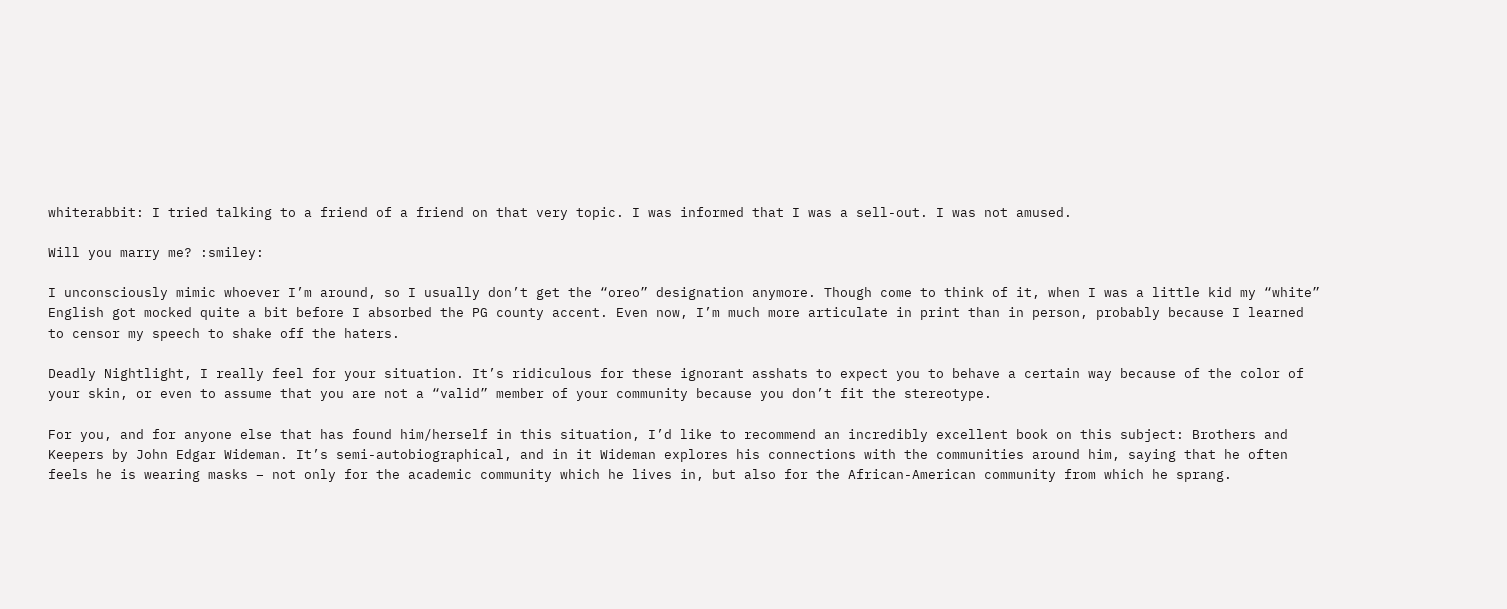whiterabbit: I tried talking to a friend of a friend on that very topic. I was informed that I was a sell-out. I was not amused.

Will you marry me? :smiley:

I unconsciously mimic whoever I’m around, so I usually don’t get the “oreo” designation anymore. Though come to think of it, when I was a little kid my “white” English got mocked quite a bit before I absorbed the PG county accent. Even now, I’m much more articulate in print than in person, probably because I learned to censor my speech to shake off the haters.

Deadly Nightlight, I really feel for your situation. It’s ridiculous for these ignorant asshats to expect you to behave a certain way because of the color of your skin, or even to assume that you are not a “valid” member of your community because you don’t fit the stereotype.

For you, and for anyone else that has found him/herself in this situation, I’d like to recommend an incredibly excellent book on this subject: Brothers and Keepers by John Edgar Wideman. It’s semi-autobiographical, and in it Wideman explores his connections with the communities around him, saying that he often feels he is wearing masks – not only for the academic community which he lives in, but also for the African-American community from which he sprang.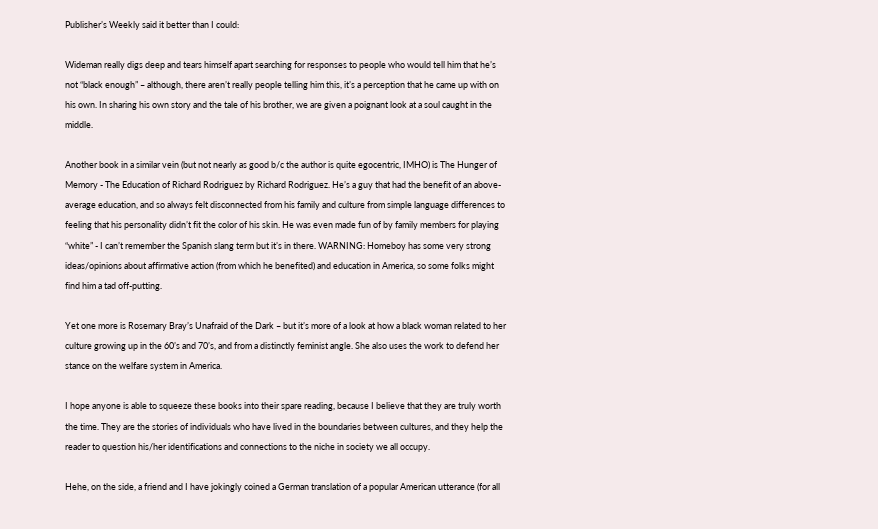Publisher’s Weekly said it better than I could:

Wideman really digs deep and tears himself apart searching for responses to people who would tell him that he’s not “black enough” – although, there aren’t really people telling him this, it’s a perception that he came up with on his own. In sharing his own story and the tale of his brother, we are given a poignant look at a soul caught in the middle.

Another book in a similar vein (but not nearly as good b/c the author is quite egocentric, IMHO) is The Hunger of Memory - The Education of Richard Rodriguez by Richard Rodriguez. He’s a guy that had the benefit of an above-average education, and so always felt disconnected from his family and culture from simple language differences to feeling that his personality didn’t fit the color of his skin. He was even made fun of by family members for playing “white” - I can’t remember the Spanish slang term but it’s in there. WARNING: Homeboy has some very strong ideas/opinions about affirmative action (from which he benefited) and education in America, so some folks might find him a tad off-putting.

Yet one more is Rosemary Bray’s Unafraid of the Dark – but it’s more of a look at how a black woman related to her culture growing up in the 60’s and 70’s, and from a distinctly feminist angle. She also uses the work to defend her stance on the welfare system in America.

I hope anyone is able to squeeze these books into their spare reading, because I believe that they are truly worth the time. They are the stories of individuals who have lived in the boundaries between cultures, and they help the reader to question his/her identifications and connections to the niche in society we all occupy.

Hehe, on the side, a friend and I have jokingly coined a German translation of a popular American utterance (for all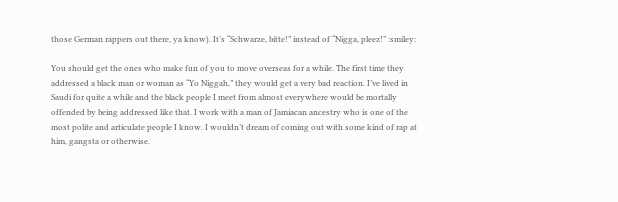those German rappers out there, ya know). It’s “Schwarze, bitte!” instead of “Nigga, pleez!” :smiley:

You should get the ones who make fun of you to move overseas for a while. The first time they addressed a black man or woman as “Yo Niggah,” they would get a very bad reaction. I’ve lived in Saudi for quite a while and the black people I meet from almost everywhere would be mortally offended by being addressed like that. I work with a man of Jamiacan ancestry who is one of the most polite and articulate people I know. I wouldn’t dream of coming out with some kind of rap at him, gangsta or otherwise.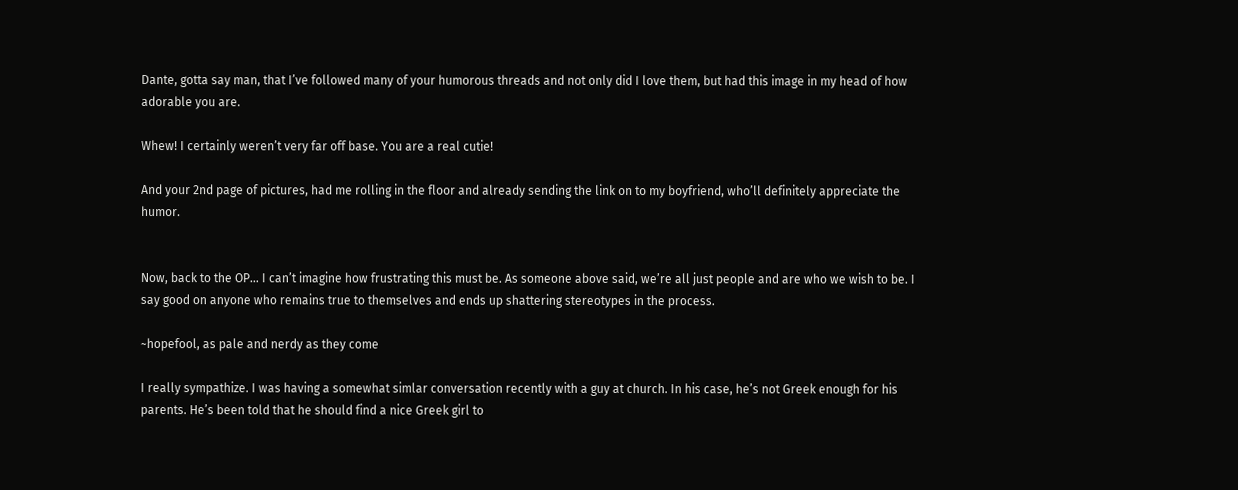Dante, gotta say man, that I’ve followed many of your humorous threads and not only did I love them, but had this image in my head of how adorable you are.

Whew! I certainly weren’t very far off base. You are a real cutie!

And your 2nd page of pictures, had me rolling in the floor and already sending the link on to my boyfriend, who’ll definitely appreciate the humor.


Now, back to the OP… I can’t imagine how frustrating this must be. As someone above said, we’re all just people and are who we wish to be. I say good on anyone who remains true to themselves and ends up shattering stereotypes in the process.

~hopefool, as pale and nerdy as they come

I really sympathize. I was having a somewhat simlar conversation recently with a guy at church. In his case, he’s not Greek enough for his parents. He’s been told that he should find a nice Greek girl to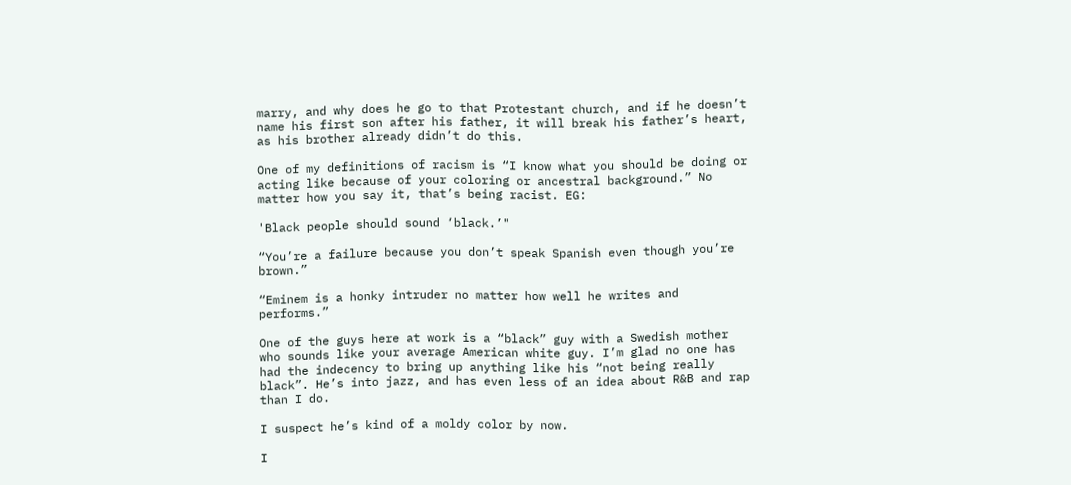marry, and why does he go to that Protestant church, and if he doesn’t name his first son after his father, it will break his father’s heart, as his brother already didn’t do this.

One of my definitions of racism is “I know what you should be doing or acting like because of your coloring or ancestral background.” No matter how you say it, that’s being racist. EG:

'Black people should sound ‘black.’"

“You’re a failure because you don’t speak Spanish even though you’re brown.”

“Eminem is a honky intruder no matter how well he writes and performs.”

One of the guys here at work is a “black” guy with a Swedish mother who sounds like your average American white guy. I’m glad no one has had the indecency to bring up anything like his “not being really black”. He’s into jazz, and has even less of an idea about R&B and rap than I do.

I suspect he’s kind of a moldy color by now.

I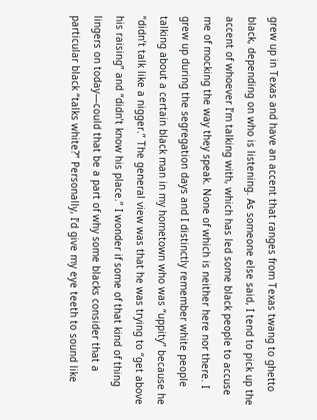grew up in Texas and have an accent that ranges from Texas twang to ghetto black, depending on who is listening. As someone else said, I tend to pick up the accent of whoever I’m talking with, which has led some black people to accuse me of mocking the way they speak. None of which is neither here nor there. I grew up during the segregation days and I distinctly remember white people talking about a certain black man in my hometown who was “uppity” because he “didn’t talk like a nigger.” The general view was that he was trying to “get above his raising” and “didn’t know his place.” I wonder if some of that kind of thing lingers on today—could that be a part of why some blacks consider that a particular black “talks white?” Personally, I’d give my eye teeth to sound like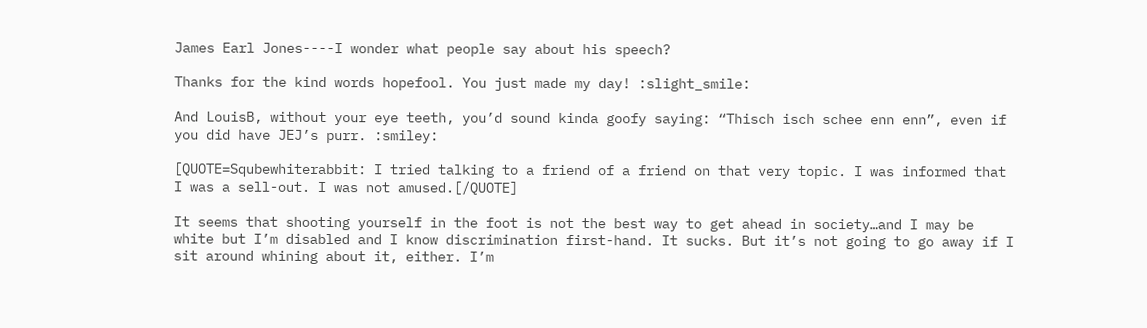James Earl Jones----I wonder what people say about his speech?

Thanks for the kind words hopefool. You just made my day! :slight_smile:

And LouisB, without your eye teeth, you’d sound kinda goofy saying: “Thisch isch schee enn enn”, even if you did have JEJ’s purr. :smiley:

[QUOTE=Squbewhiterabbit: I tried talking to a friend of a friend on that very topic. I was informed that I was a sell-out. I was not amused.[/QUOTE]

It seems that shooting yourself in the foot is not the best way to get ahead in society…and I may be white but I’m disabled and I know discrimination first-hand. It sucks. But it’s not going to go away if I sit around whining about it, either. I’m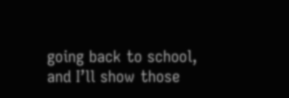going back to school, and I’ll show those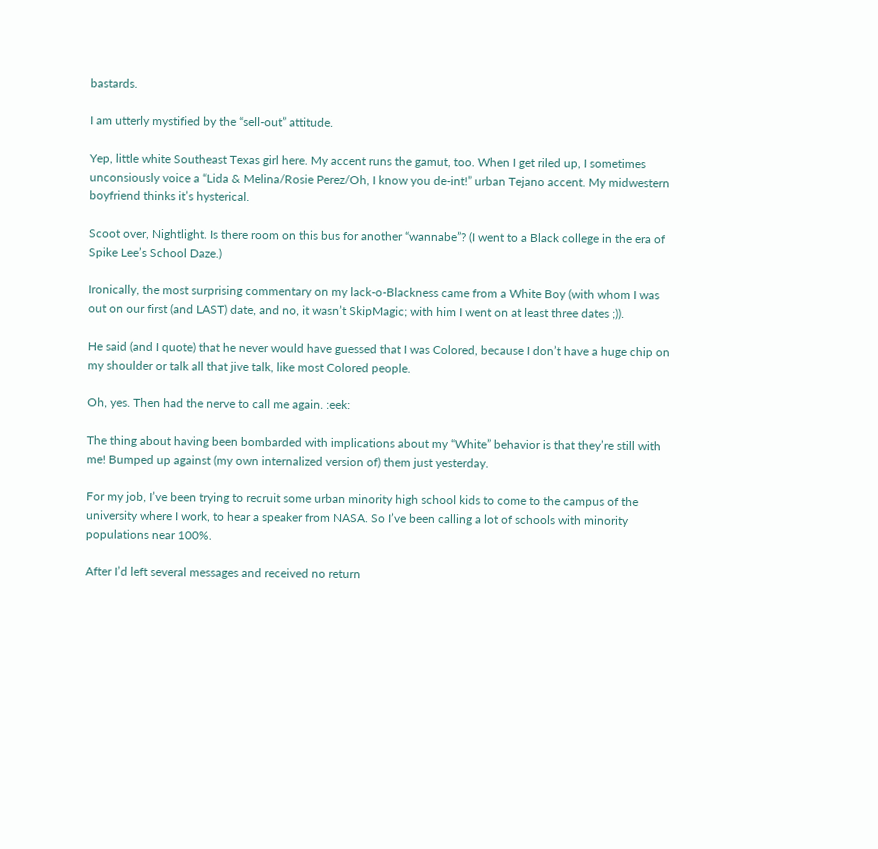bastards.

I am utterly mystified by the “sell-out” attitude.

Yep, little white Southeast Texas girl here. My accent runs the gamut, too. When I get riled up, I sometimes unconsiously voice a “Lida & Melina/Rosie Perez/Oh, I know you de-int!” urban Tejano accent. My midwestern boyfriend thinks it’s hysterical.

Scoot over, Nightlight. Is there room on this bus for another “wannabe”? (I went to a Black college in the era of Spike Lee’s School Daze.)

Ironically, the most surprising commentary on my lack-o-Blackness came from a White Boy (with whom I was out on our first (and LAST) date, and no, it wasn’t SkipMagic; with him I went on at least three dates ;)).

He said (and I quote) that he never would have guessed that I was Colored, because I don’t have a huge chip on my shoulder or talk all that jive talk, like most Colored people.

Oh, yes. Then had the nerve to call me again. :eek:

The thing about having been bombarded with implications about my “White” behavior is that they’re still with me! Bumped up against (my own internalized version of) them just yesterday.

For my job, I’ve been trying to recruit some urban minority high school kids to come to the campus of the university where I work, to hear a speaker from NASA. So I’ve been calling a lot of schools with minority populations near 100%.

After I’d left several messages and received no return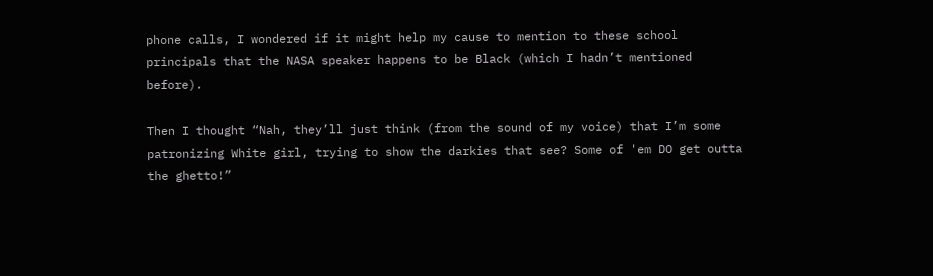phone calls, I wondered if it might help my cause to mention to these school principals that the NASA speaker happens to be Black (which I hadn’t mentioned before).

Then I thought “Nah, they’ll just think (from the sound of my voice) that I’m some patronizing White girl, trying to show the darkies that see? Some of 'em DO get outta the ghetto!”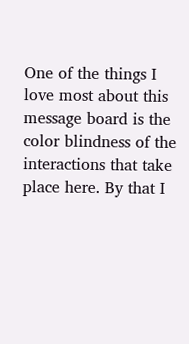One of the things I love most about this message board is the color blindness of the interactions that take place here. By that I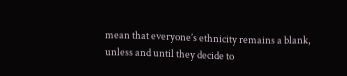mean that everyone’s ethnicity remains a blank, unless and until they decide to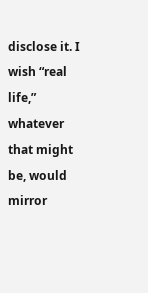disclose it. I wish “real life,” whatever that might be, would mirror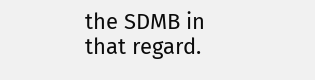the SDMB in that regard.